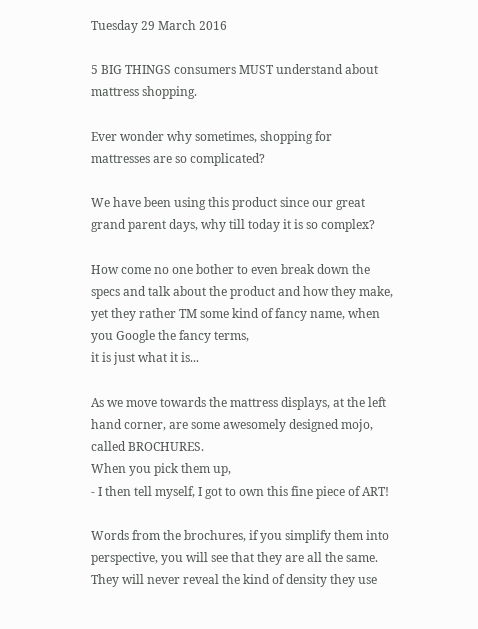Tuesday 29 March 2016

5 BIG THINGS consumers MUST understand about mattress shopping.

Ever wonder why sometimes, shopping for mattresses are so complicated?

We have been using this product since our great grand parent days, why till today it is so complex?

How come no one bother to even break down the specs and talk about the product and how they make, yet they rather TM some kind of fancy name, when you Google the fancy terms,
it is just what it is...

As we move towards the mattress displays, at the left hand corner, are some awesomely designed mojo, called BROCHURES.
When you pick them up,
- I then tell myself, I got to own this fine piece of ART!

Words from the brochures, if you simplify them into perspective, you will see that they are all the same. They will never reveal the kind of density they use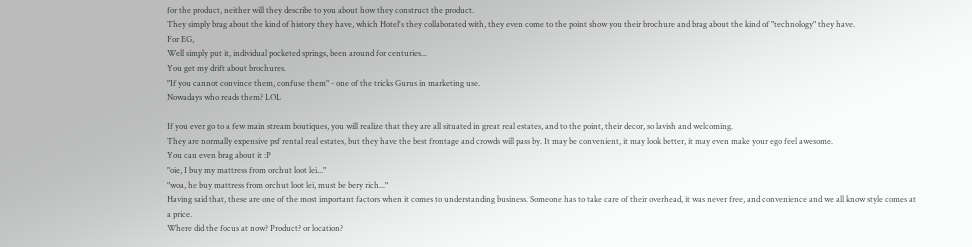for the product, neither will they describe to you about how they construct the product.
They simply brag about the kind of history they have, which Hotel's they collaborated with, they even come to the point show you their brochure and brag about the kind of "technology" they have.
For EG,
Well simply put it, individual pocketed springs, been around for centuries...
You get my drift about brochures.
"If you cannot convince them, confuse them" - one of the tricks Gurus in marketing use.
Nowadays who reads them? LOL

If you ever go to a few main stream boutiques, you will realize that they are all situated in great real estates, and to the point, their decor, so lavish and welcoming.
They are normally expensive psf rental real estates, but they have the best frontage and crowds will pass by. It may be convenient, it may look better, it may even make your ego feel awesome.
You can even brag about it :P
"oie, I buy my mattress from orchut loot lei..."
"woa, he buy mattress from orchut loot lei, must be bery rich..."
Having said that, these are one of the most important factors when it comes to understanding business. Someone has to take care of their overhead, it was never free, and convenience and we all know style comes at a price.
Where did the focus at now? Product? or location?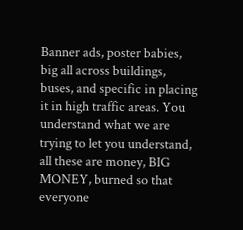Banner ads, poster babies, big all across buildings, buses, and specific in placing it in high traffic areas. You understand what we are trying to let you understand, all these are money, BIG MONEY, burned so that everyone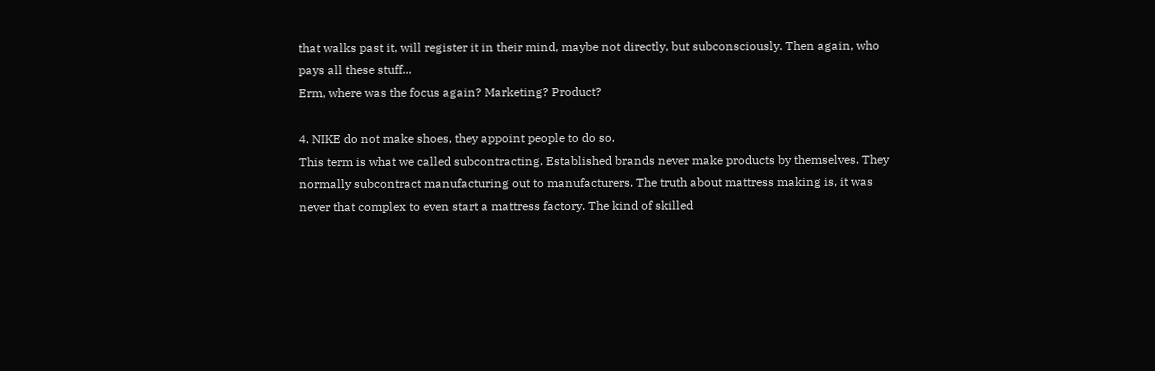that walks past it, will register it in their mind, maybe not directly, but subconsciously. Then again, who pays all these stuff...
Erm, where was the focus again? Marketing? Product?

4. NIKE do not make shoes, they appoint people to do so.
This term is what we called subcontracting. Established brands never make products by themselves. They normally subcontract manufacturing out to manufacturers. The truth about mattress making is, it was never that complex to even start a mattress factory. The kind of skilled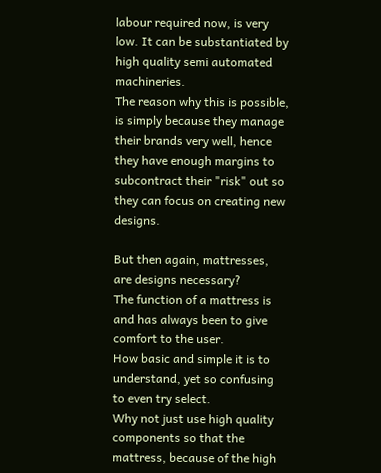labour required now, is very low. It can be substantiated by high quality semi automated machineries.
The reason why this is possible, is simply because they manage their brands very well, hence they have enough margins to subcontract their "risk" out so they can focus on creating new designs.

But then again, mattresses, are designs necessary?
The function of a mattress is and has always been to give comfort to the user.
How basic and simple it is to understand, yet so confusing to even try select.
Why not just use high quality components so that the mattress, because of the high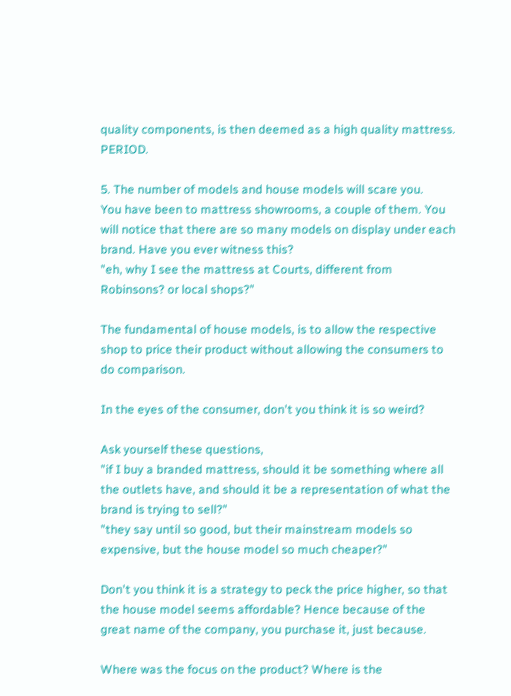quality components, is then deemed as a high quality mattress. PERIOD.

5. The number of models and house models will scare you.
You have been to mattress showrooms, a couple of them. You will notice that there are so many models on display under each brand. Have you ever witness this?
"eh, why I see the mattress at Courts, different from Robinsons? or local shops?"

The fundamental of house models, is to allow the respective shop to price their product without allowing the consumers to do comparison.

In the eyes of the consumer, don't you think it is so weird?

Ask yourself these questions,
"if I buy a branded mattress, should it be something where all the outlets have, and should it be a representation of what the brand is trying to sell?"
"they say until so good, but their mainstream models so expensive, but the house model so much cheaper?"

Don't you think it is a strategy to peck the price higher, so that the house model seems affordable? Hence because of the great name of the company, you purchase it, just because.

Where was the focus on the product? Where is the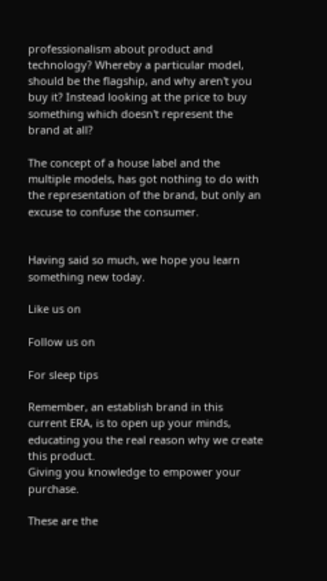professionalism about product and technology? Whereby a particular model, should be the flagship, and why aren't you buy it? Instead looking at the price to buy something which doesn't represent the brand at all?

The concept of a house label and the multiple models, has got nothing to do with the representation of the brand, but only an excuse to confuse the consumer.


Having said so much, we hope you learn something new today.

Like us on

Follow us on

For sleep tips

Remember, an establish brand in this current ERA, is to open up your minds, educating you the real reason why we create this product.
Giving you knowledge to empower your purchase.

These are the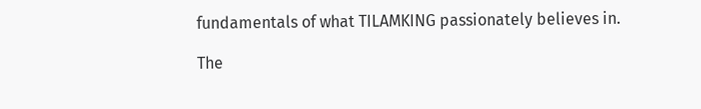fundamentals of what TILAMKING passionately believes in.

The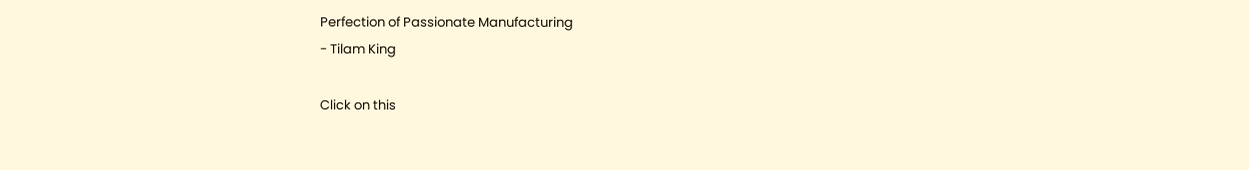Perfection of Passionate Manufacturing
- Tilam King

Click on this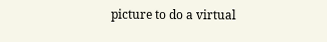picture to do a virtual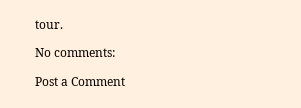tour.

No comments:

Post a Comment